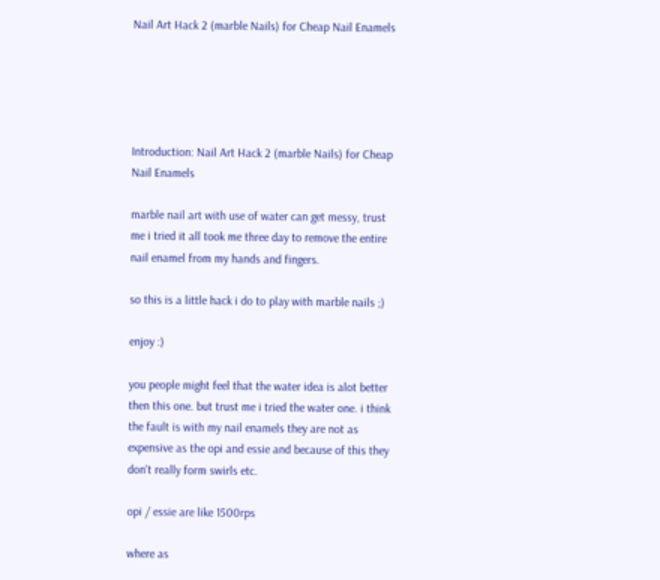Nail Art Hack 2 (marble Nails) for Cheap Nail Enamels





Introduction: Nail Art Hack 2 (marble Nails) for Cheap Nail Enamels

marble nail art with use of water can get messy, trust me i tried it all took me three day to remove the entire nail enamel from my hands and fingers.

so this is a little hack i do to play with marble nails ;)

enjoy :)

you people might feel that the water idea is alot better then this one. but trust me i tried the water one. i think the fault is with my nail enamels they are not as expensive as the opi and essie and because of this they don't really form swirls etc.

opi / essie are like 1500rps

where as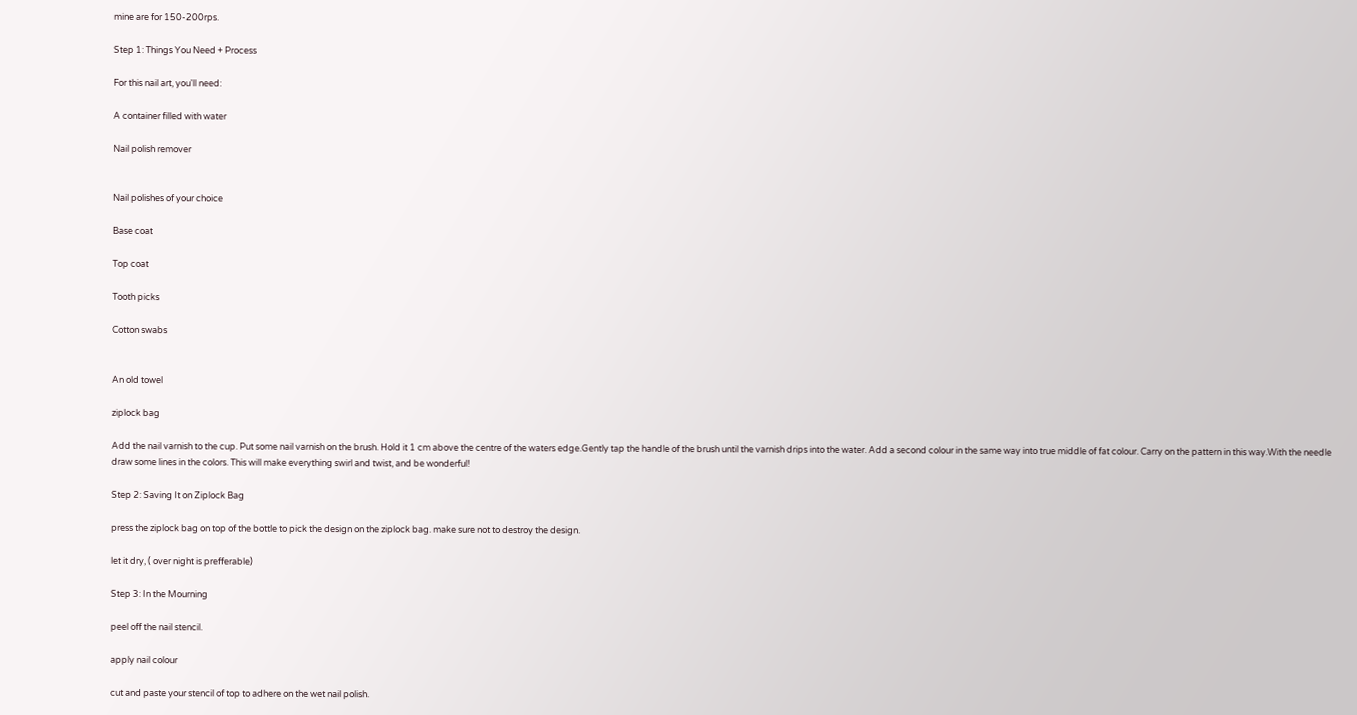mine are for 150-200rps.

Step 1: Things You Need + Process

For this nail art, you'll need:

A container filled with water

Nail polish remover


Nail polishes of your choice

Base coat

Top coat

Tooth picks

Cotton swabs


An old towel

ziplock bag

Add the nail varnish to the cup. Put some nail varnish on the brush. Hold it 1 cm above the centre of the waters edge.Gently tap the handle of the brush until the varnish drips into the water. Add a second colour in the same way into true middle of fat colour. Carry on the pattern in this way.With the needle draw some lines in the colors. This will make everything swirl and twist, and be wonderful!

Step 2: Saving It on Ziplock Bag

press the ziplock bag on top of the bottle to pick the design on the ziplock bag. make sure not to destroy the design.

let it dry, ( over night is prefferable)

Step 3: In the Mourning

peel off the nail stencil.

apply nail colour

cut and paste your stencil of top to adhere on the wet nail polish.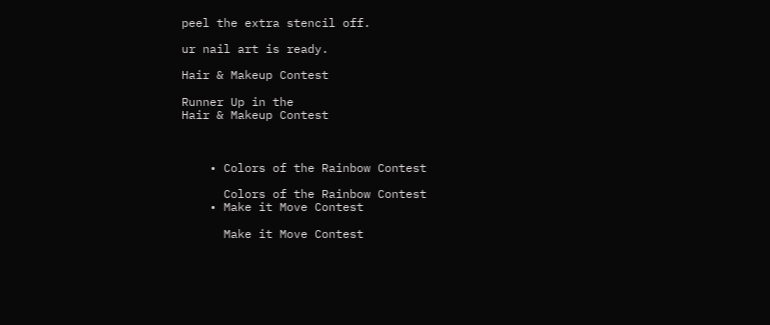peel the extra stencil off.

ur nail art is ready.

Hair & Makeup Contest

Runner Up in the
Hair & Makeup Contest



    • Colors of the Rainbow Contest

      Colors of the Rainbow Contest
    • Make it Move Contest

      Make it Move Contest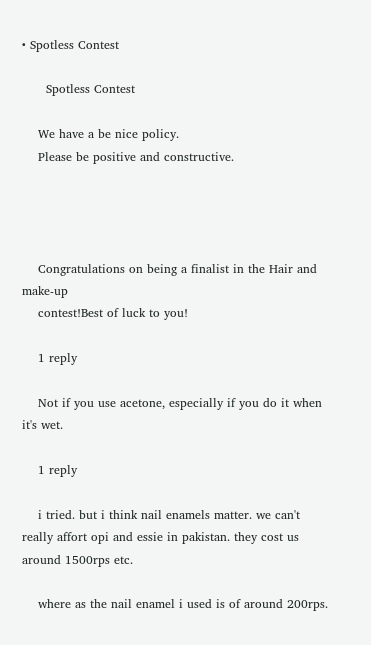• Spotless Contest

      Spotless Contest

    We have a be nice policy.
    Please be positive and constructive.




    Congratulations on being a finalist in the Hair and make-up
    contest!Best of luck to you!

    1 reply

    Not if you use acetone, especially if you do it when it's wet.

    1 reply

    i tried. but i think nail enamels matter. we can't really affort opi and essie in pakistan. they cost us around 1500rps etc.

    where as the nail enamel i used is of around 200rps.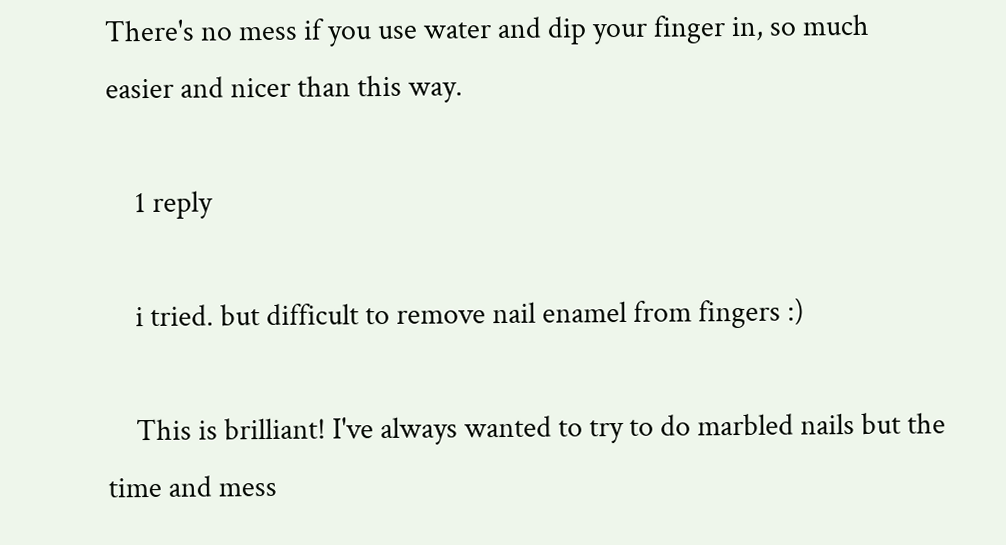There's no mess if you use water and dip your finger in, so much easier and nicer than this way.

    1 reply

    i tried. but difficult to remove nail enamel from fingers :)

    This is brilliant! I've always wanted to try to do marbled nails but the time and mess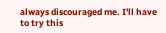always discouraged me. I'll have to try this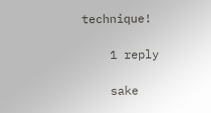technique!

    1 reply

    sake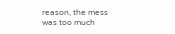reason, the mess was too much